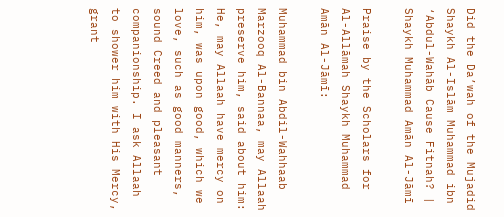Did the Da’wah of the Mujadid Shaykh Al-Islām Muhammad ibn ‘Abdul-Wahāb Cause Fitnah? | Shaykh Muhammad Amān Al-Jāmī

Praise by the Scholars for Al-Allāmah Shaykh Muhammad Amān Al-Jāmī:

Muhammad bin Abdil-Wahhaab Marzooq Al-Bannaa, may Allaah preserve him, said about him: He, may Allaah have mercy on him, was upon good, which we love, such as good manners, sound Creed and pleasant companionship. I ask Allaah to shower him with His Mercy, grant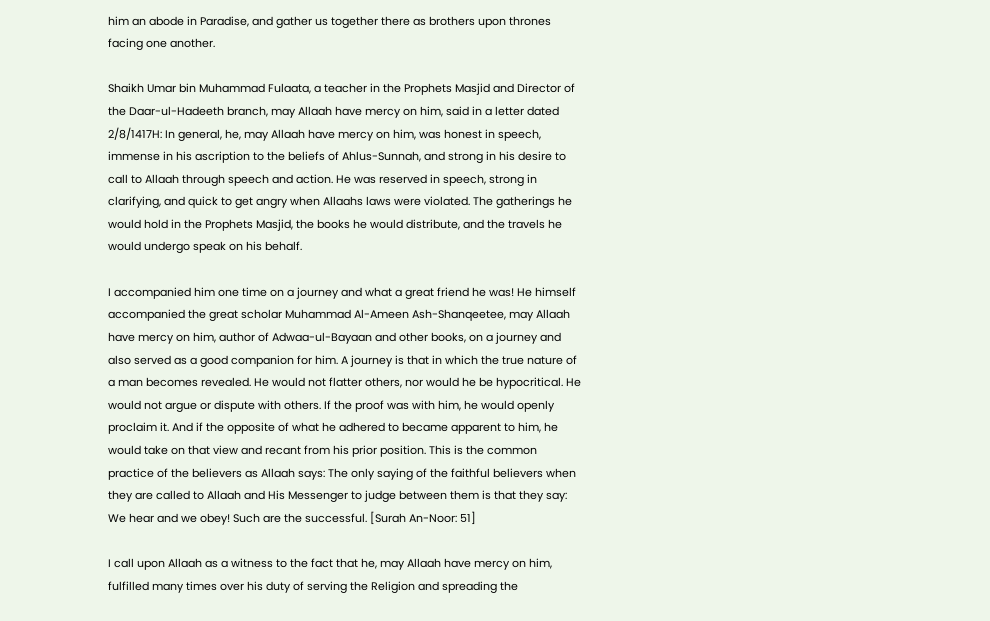him an abode in Paradise, and gather us together there as brothers upon thrones facing one another.

Shaikh Umar bin Muhammad Fulaata, a teacher in the Prophets Masjid and Director of the Daar-ul-Hadeeth branch, may Allaah have mercy on him, said in a letter dated 2/8/1417H: In general, he, may Allaah have mercy on him, was honest in speech, immense in his ascription to the beliefs of Ahlus-Sunnah, and strong in his desire to call to Allaah through speech and action. He was reserved in speech, strong in clarifying, and quick to get angry when Allaahs laws were violated. The gatherings he would hold in the Prophets Masjid, the books he would distribute, and the travels he would undergo speak on his behalf.

I accompanied him one time on a journey and what a great friend he was! He himself accompanied the great scholar Muhammad Al-Ameen Ash-Shanqeetee, may Allaah have mercy on him, author of Adwaa-ul-Bayaan and other books, on a journey and also served as a good companion for him. A journey is that in which the true nature of a man becomes revealed. He would not flatter others, nor would he be hypocritical. He would not argue or dispute with others. If the proof was with him, he would openly proclaim it. And if the opposite of what he adhered to became apparent to him, he would take on that view and recant from his prior position. This is the common practice of the believers as Allaah says: The only saying of the faithful believers when they are called to Allaah and His Messenger to judge between them is that they say: We hear and we obey! Such are the successful. [Surah An-Noor: 51]

I call upon Allaah as a witness to the fact that he, may Allaah have mercy on him, fulfilled many times over his duty of serving the Religion and spreading the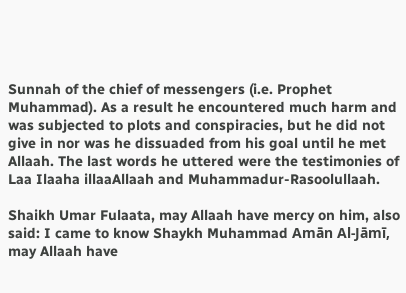Sunnah of the chief of messengers (i.e. Prophet Muhammad). As a result he encountered much harm and was subjected to plots and conspiracies, but he did not give in nor was he dissuaded from his goal until he met Allaah. The last words he uttered were the testimonies of Laa Ilaaha illaaAllaah and Muhammadur-Rasoolullaah.

Shaikh Umar Fulaata, may Allaah have mercy on him, also said: I came to know Shaykh Muhammad Amān Al-Jāmī, may Allaah have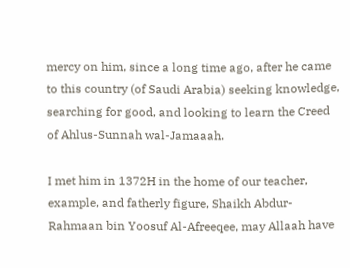mercy on him, since a long time ago, after he came to this country (of Saudi Arabia) seeking knowledge, searching for good, and looking to learn the Creed of Ahlus-Sunnah wal-Jamaaah.

I met him in 1372H in the home of our teacher, example, and fatherly figure, Shaikh Abdur-Rahmaan bin Yoosuf Al-Afreeqee, may Allaah have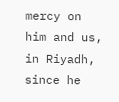mercy on him and us, in Riyadh, since he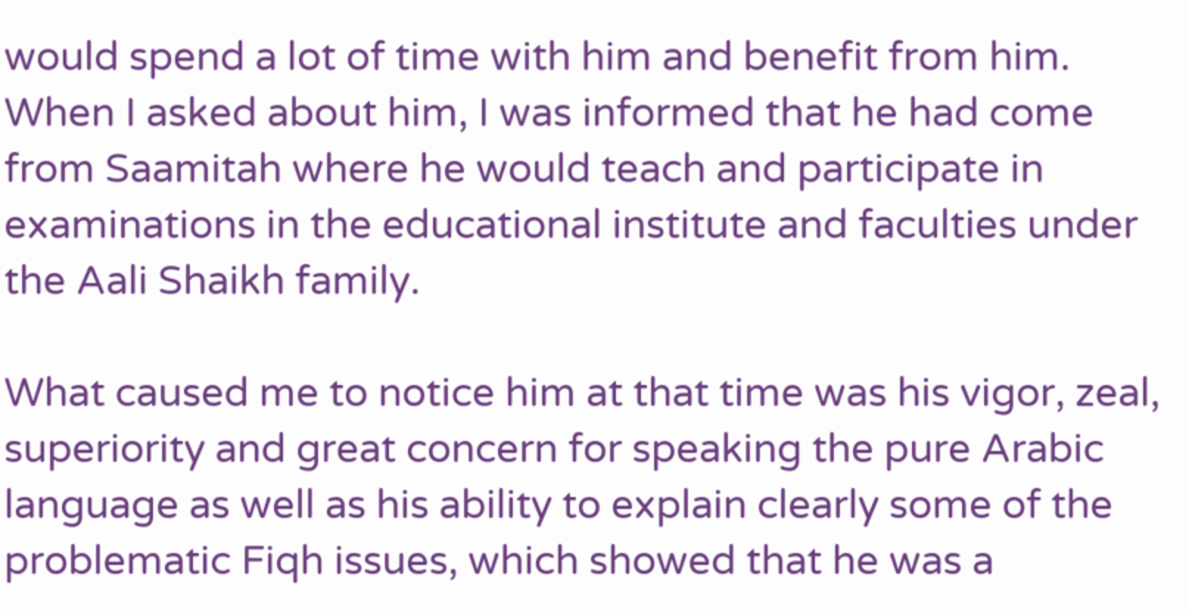would spend a lot of time with him and benefit from him. When I asked about him, I was informed that he had come from Saamitah where he would teach and participate in examinations in the educational institute and faculties under the Aali Shaikh family.

What caused me to notice him at that time was his vigor, zeal, superiority and great concern for speaking the pure Arabic language as well as his ability to explain clearly some of the problematic Fiqh issues, which showed that he was a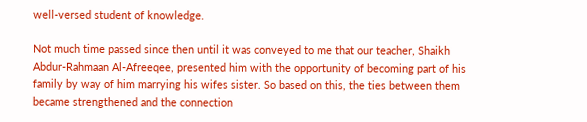well-versed student of knowledge.

Not much time passed since then until it was conveyed to me that our teacher, Shaikh Abdur-Rahmaan Al-Afreeqee, presented him with the opportunity of becoming part of his family by way of him marrying his wifes sister. So based on this, the ties between them became strengthened and the connection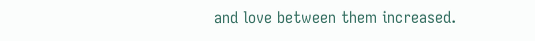and love between them increased.